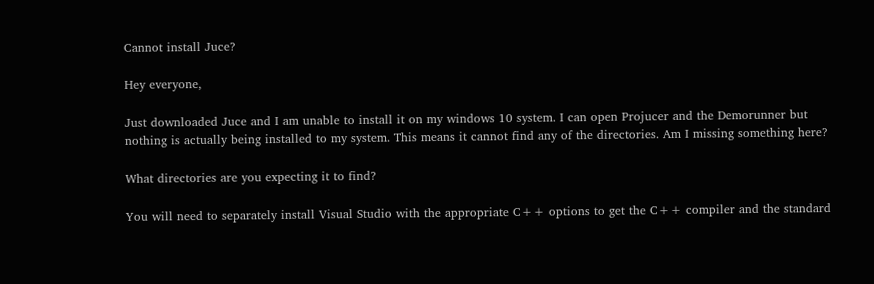Cannot install Juce?

Hey everyone,

Just downloaded Juce and I am unable to install it on my windows 10 system. I can open Projucer and the Demorunner but nothing is actually being installed to my system. This means it cannot find any of the directories. Am I missing something here?

What directories are you expecting it to find?

You will need to separately install Visual Studio with the appropriate C++ options to get the C++ compiler and the standard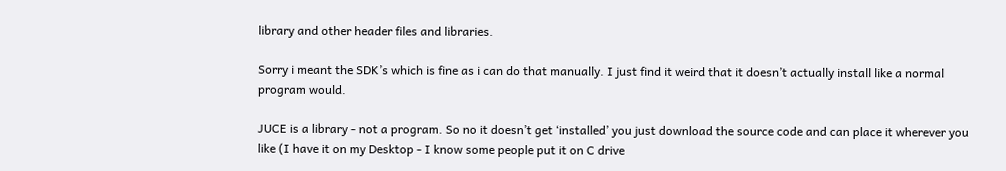library and other header files and libraries.

Sorry i meant the SDK’s which is fine as i can do that manually. I just find it weird that it doesn’t actually install like a normal program would.

JUCE is a library - not a program. So no it doesn’t get ‘installed’ you just download the source code and can place it wherever you like (I have it on my Desktop - I know some people put it on C drive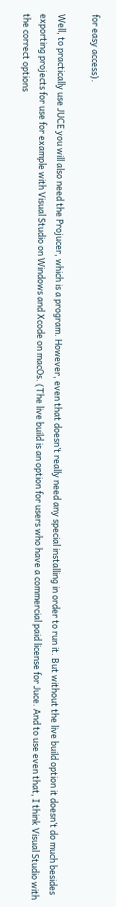for easy access).

Well, to practically use JUCE you will also need the Projucer, which is a program. However, even that doesn’t really need any special installing in order to run it. But without the live build option it doesn’t do much besides exporting projects for use for example with Visual Studio on Windows and Xcode on macOs. (The live build is an option for users who have a commercial paid license for Juce. And to use even that, I think Visual Studio with the correct options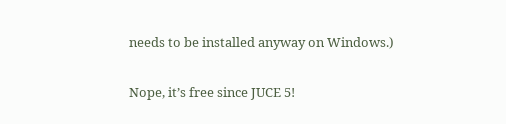needs to be installed anyway on Windows.)

Nope, it’s free since JUCE 5!